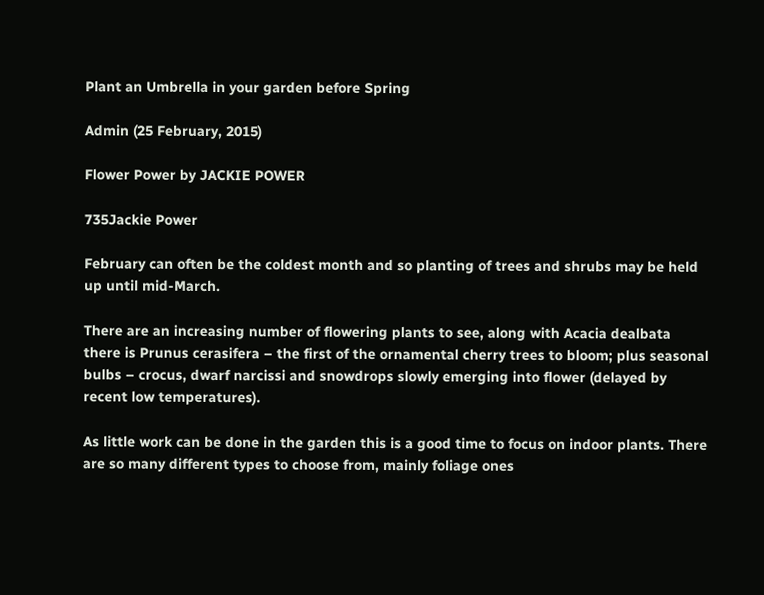Plant an Umbrella in your garden before Spring

Admin (25 February, 2015)

Flower Power by JACKIE POWER

735Jackie Power

February can often be the coldest month and so planting of trees and shrubs may be held up until mid-March.

There are an increasing number of flowering plants to see, along with Acacia dealbata there is Prunus cerasifera – the first of the ornamental cherry trees to bloom; plus seasonal bulbs – crocus, dwarf narcissi and snowdrops slowly emerging into flower (delayed by recent low temperatures).

As little work can be done in the garden this is a good time to focus on indoor plants. There are so many different types to choose from, mainly foliage ones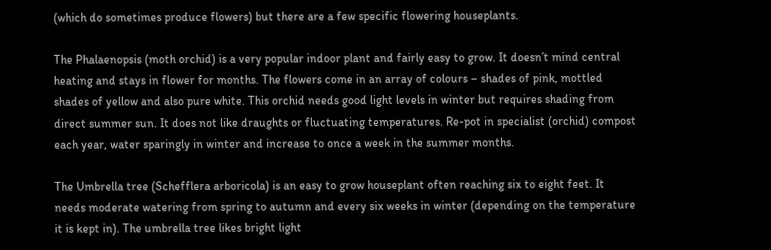(which do sometimes produce flowers) but there are a few specific flowering houseplants.

The Phalaenopsis (moth orchid) is a very popular indoor plant and fairly easy to grow. It doesn’t mind central heating and stays in flower for months. The flowers come in an array of colours – shades of pink, mottled shades of yellow and also pure white. This orchid needs good light levels in winter but requires shading from direct summer sun. It does not like draughts or fluctuating temperatures. Re-pot in specialist (orchid) compost each year, water sparingly in winter and increase to once a week in the summer months.

The Umbrella tree (Schefflera arboricola) is an easy to grow houseplant often reaching six to eight feet. It needs moderate watering from spring to autumn and every six weeks in winter (depending on the temperature it is kept in). The umbrella tree likes bright light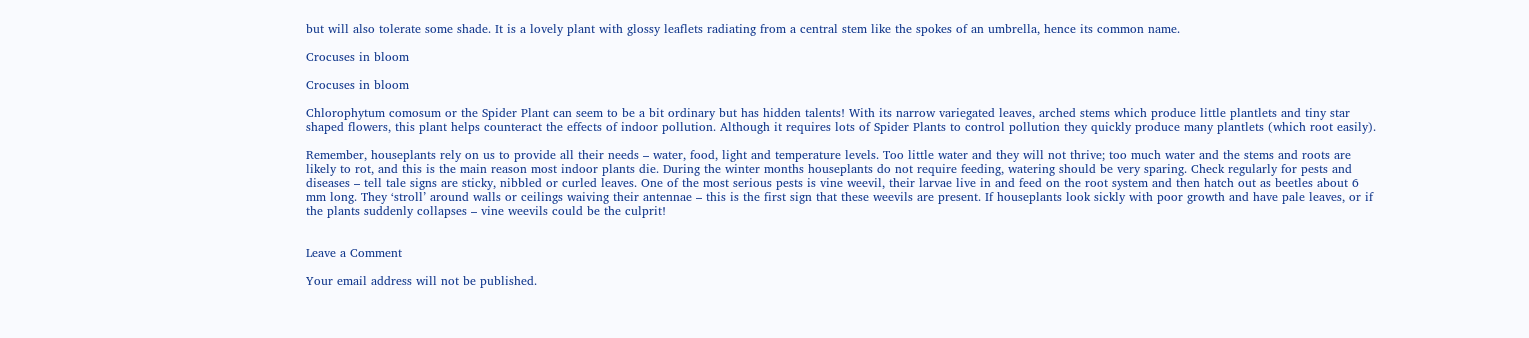but will also tolerate some shade. It is a lovely plant with glossy leaflets radiating from a central stem like the spokes of an umbrella, hence its common name.

Crocuses in bloom

Crocuses in bloom

Chlorophytum comosum or the Spider Plant can seem to be a bit ordinary but has hidden talents! With its narrow variegated leaves, arched stems which produce little plantlets and tiny star shaped flowers, this plant helps counteract the effects of indoor pollution. Although it requires lots of Spider Plants to control pollution they quickly produce many plantlets (which root easily).

Remember, houseplants rely on us to provide all their needs – water, food, light and temperature levels. Too little water and they will not thrive; too much water and the stems and roots are likely to rot, and this is the main reason most indoor plants die. During the winter months houseplants do not require feeding, watering should be very sparing. Check regularly for pests and diseases – tell tale signs are sticky, nibbled or curled leaves. One of the most serious pests is vine weevil, their larvae live in and feed on the root system and then hatch out as beetles about 6 mm long. They ‘stroll’ around walls or ceilings waiving their antennae – this is the first sign that these weevils are present. If houseplants look sickly with poor growth and have pale leaves, or if the plants suddenly collapses – vine weevils could be the culprit!


Leave a Comment

Your email address will not be published.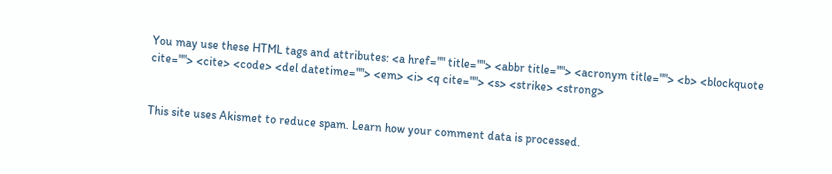You may use these HTML tags and attributes: <a href="" title=""> <abbr title=""> <acronym title=""> <b> <blockquote cite=""> <cite> <code> <del datetime=""> <em> <i> <q cite=""> <s> <strike> <strong>


This site uses Akismet to reduce spam. Learn how your comment data is processed.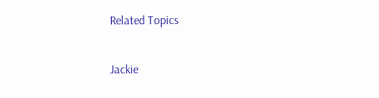Related Topics

Jackie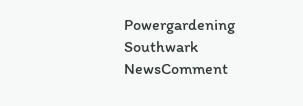Powergardening
Southwark NewsComment